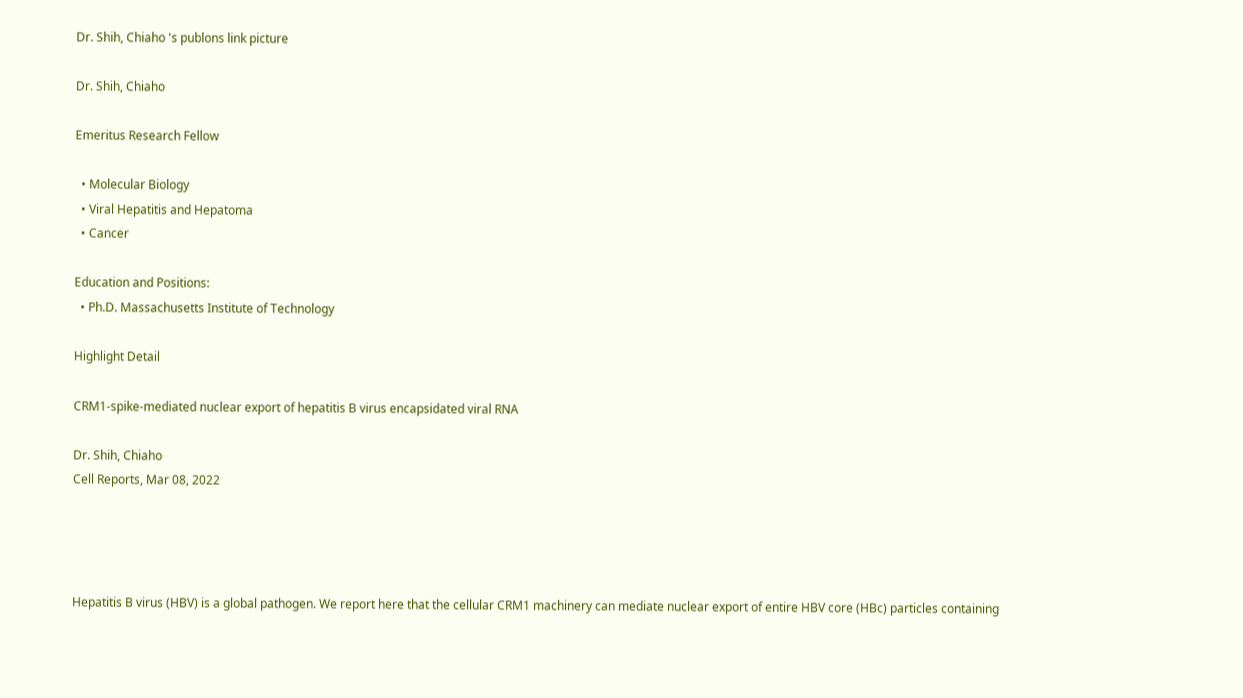Dr. Shih, Chiaho 's publons link picture

Dr. Shih, Chiaho

Emeritus Research Fellow

  • Molecular Biology
  • Viral Hepatitis and Hepatoma
  • Cancer

Education and Positions:
  • Ph.D. Massachusetts Institute of Technology

Highlight Detail

CRM1-spike-mediated nuclear export of hepatitis B virus encapsidated viral RNA

Dr. Shih, Chiaho
Cell Reports, Mar 08, 2022




Hepatitis B virus (HBV) is a global pathogen. We report here that the cellular CRM1 machinery can mediate nuclear export of entire HBV core (HBc) particles containing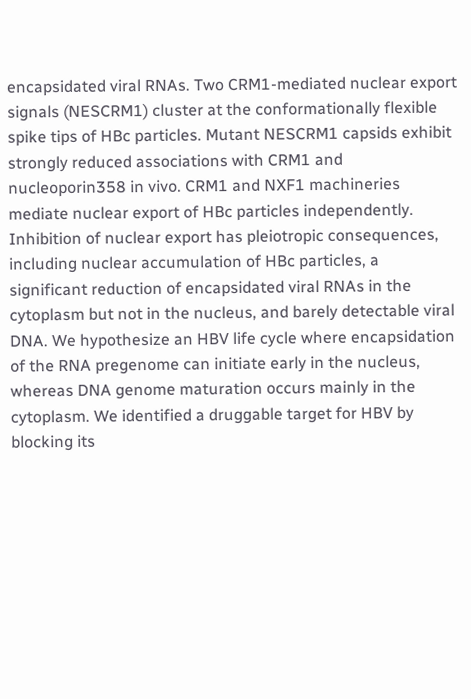encapsidated viral RNAs. Two CRM1-mediated nuclear export signals (NESCRM1) cluster at the conformationally flexible spike tips of HBc particles. Mutant NESCRM1 capsids exhibit strongly reduced associations with CRM1 and nucleoporin358 in vivo. CRM1 and NXF1 machineries mediate nuclear export of HBc particles independently. Inhibition of nuclear export has pleiotropic consequences, including nuclear accumulation of HBc particles, a significant reduction of encapsidated viral RNAs in the cytoplasm but not in the nucleus, and barely detectable viral DNA. We hypothesize an HBV life cycle where encapsidation of the RNA pregenome can initiate early in the nucleus, whereas DNA genome maturation occurs mainly in the cytoplasm. We identified a druggable target for HBV by blocking its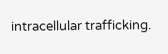intracellular trafficking.